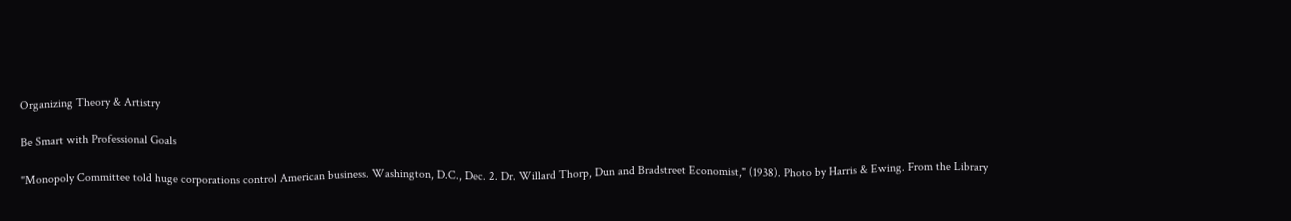Organizing Theory & Artistry

Be Smart with Professional Goals

"Monopoly Committee told huge corporations control American business. Washington, D.C., Dec. 2. Dr. Willard Thorp, Dun and Bradstreet Economist," (1938). Photo by Harris & Ewing. From the Library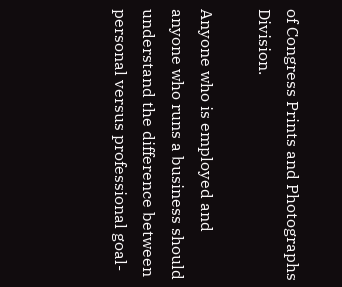of Congress Prints and Photographs Division.

Anyone who is employed and anyone who runs a business should understand the difference between personal versus professional goal-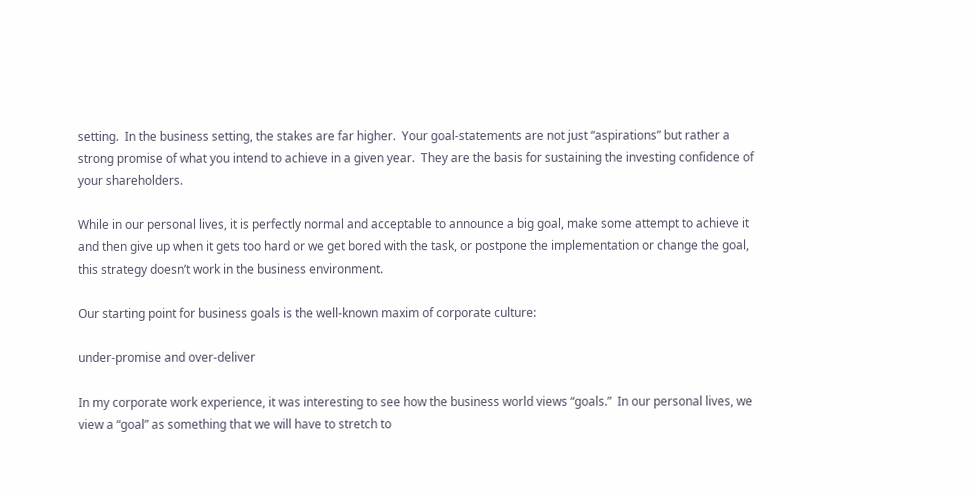setting.  In the business setting, the stakes are far higher.  Your goal-statements are not just “aspirations” but rather a strong promise of what you intend to achieve in a given year.  They are the basis for sustaining the investing confidence of your shareholders.

While in our personal lives, it is perfectly normal and acceptable to announce a big goal, make some attempt to achieve it and then give up when it gets too hard or we get bored with the task, or postpone the implementation or change the goal, this strategy doesn’t work in the business environment.

Our starting point for business goals is the well-known maxim of corporate culture:

under-promise and over-deliver

In my corporate work experience, it was interesting to see how the business world views “goals.”  In our personal lives, we view a “goal” as something that we will have to stretch to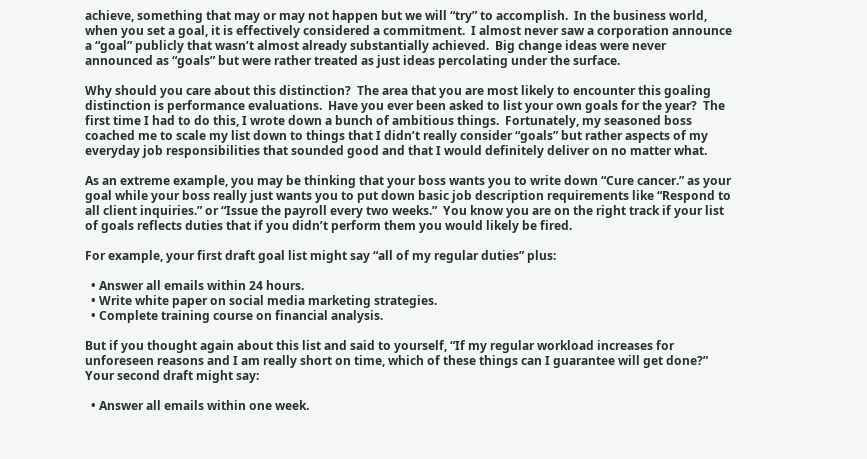achieve, something that may or may not happen but we will “try” to accomplish.  In the business world, when you set a goal, it is effectively considered a commitment.  I almost never saw a corporation announce a “goal” publicly that wasn’t almost already substantially achieved.  Big change ideas were never announced as “goals” but were rather treated as just ideas percolating under the surface.

Why should you care about this distinction?  The area that you are most likely to encounter this goaling distinction is performance evaluations.  Have you ever been asked to list your own goals for the year?  The first time I had to do this, I wrote down a bunch of ambitious things.  Fortunately, my seasoned boss coached me to scale my list down to things that I didn’t really consider “goals” but rather aspects of my everyday job responsibilities that sounded good and that I would definitely deliver on no matter what.

As an extreme example, you may be thinking that your boss wants you to write down “Cure cancer.” as your goal while your boss really just wants you to put down basic job description requirements like “Respond to all client inquiries.” or “Issue the payroll every two weeks.”  You know you are on the right track if your list of goals reflects duties that if you didn’t perform them you would likely be fired.

For example, your first draft goal list might say “all of my regular duties” plus:

  • Answer all emails within 24 hours.
  • Write white paper on social media marketing strategies.
  • Complete training course on financial analysis.

But if you thought again about this list and said to yourself, “If my regular workload increases for unforeseen reasons and I am really short on time, which of these things can I guarantee will get done?”  Your second draft might say:

  • Answer all emails within one week.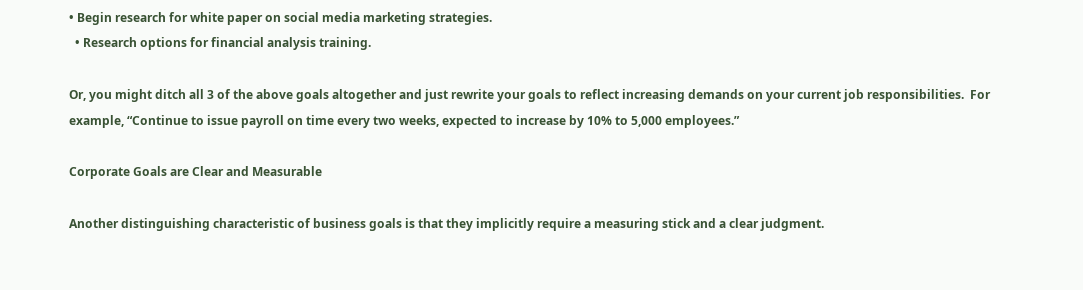• Begin research for white paper on social media marketing strategies.
  • Research options for financial analysis training.

Or, you might ditch all 3 of the above goals altogether and just rewrite your goals to reflect increasing demands on your current job responsibilities.  For example, “Continue to issue payroll on time every two weeks, expected to increase by 10% to 5,000 employees.”

Corporate Goals are Clear and Measurable

Another distinguishing characteristic of business goals is that they implicitly require a measuring stick and a clear judgment.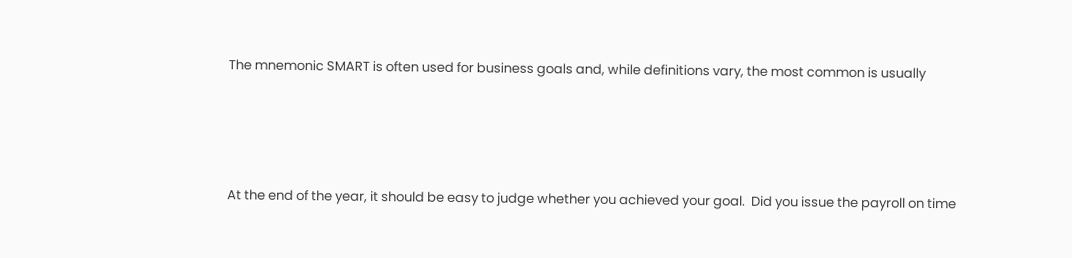The mnemonic SMART is often used for business goals and, while definitions vary, the most common is usually






At the end of the year, it should be easy to judge whether you achieved your goal.  Did you issue the payroll on time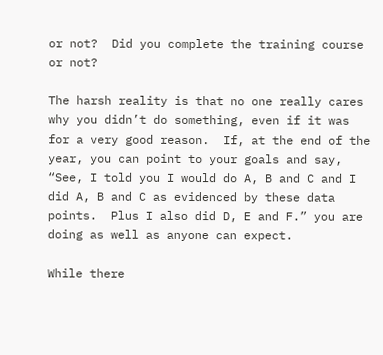or not?  Did you complete the training course or not?

The harsh reality is that no one really cares why you didn’t do something, even if it was for a very good reason.  If, at the end of the year, you can point to your goals and say, “See, I told you I would do A, B and C and I did A, B and C as evidenced by these data points.  Plus I also did D, E and F.” you are doing as well as anyone can expect.

While there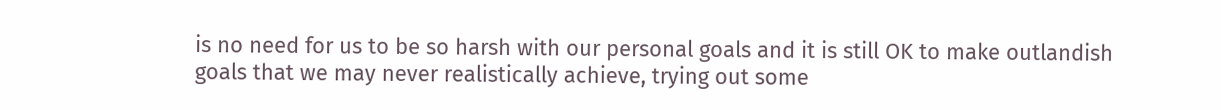is no need for us to be so harsh with our personal goals and it is still OK to make outlandish goals that we may never realistically achieve, trying out some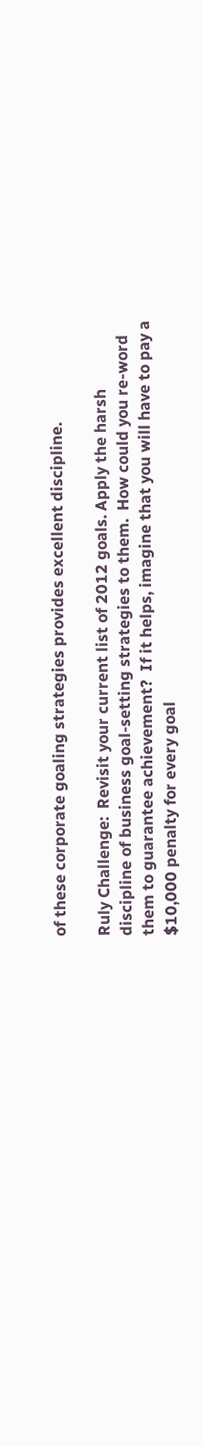of these corporate goaling strategies provides excellent discipline.

Ruly Challenge:  Revisit your current list of 2012 goals. Apply the harsh discipline of business goal-setting strategies to them.  How could you re-word them to guarantee achievement?  If it helps, imagine that you will have to pay a $10,000 penalty for every goal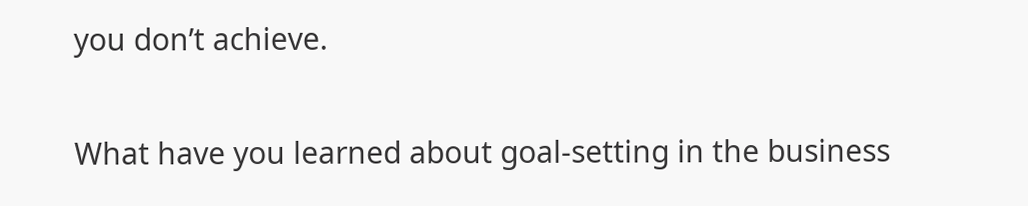you don’t achieve.

What have you learned about goal-setting in the business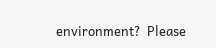environment?  Please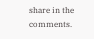share in the comments.